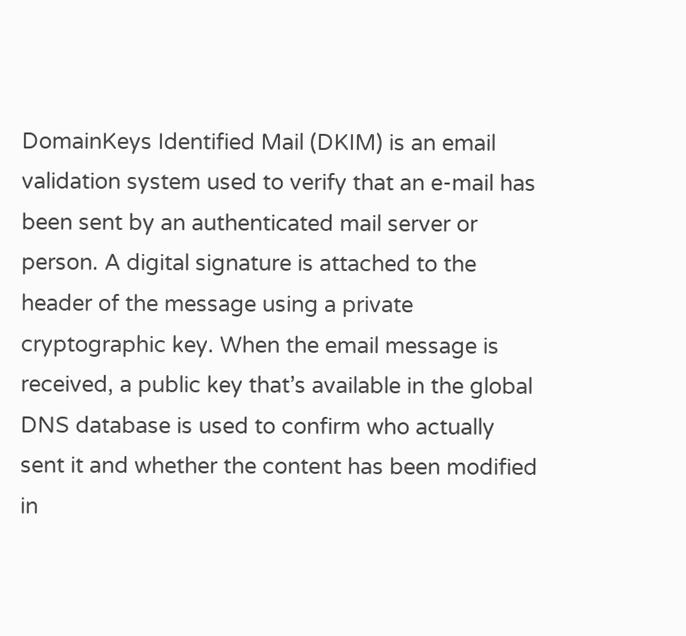DomainKeys Identified Mail (DKIM) is an email validation system used to verify that an e-mail has been sent by an authenticated mail server or person. A digital signature is attached to the header of the message using a private cryptographic key. When the email message is received, a public key that’s available in the global DNS database is used to confirm who actually sent it and whether the content has been modified in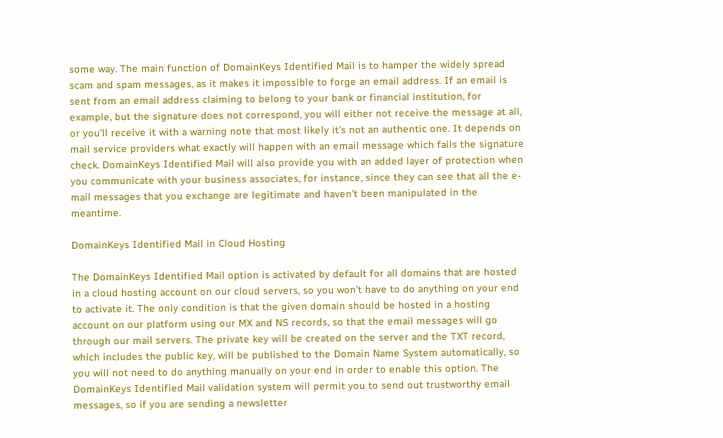some way. The main function of DomainKeys Identified Mail is to hamper the widely spread scam and spam messages, as it makes it impossible to forge an email address. If an email is sent from an email address claiming to belong to your bank or financial institution, for example, but the signature does not correspond, you will either not receive the message at all, or you’ll receive it with a warning note that most likely it’s not an authentic one. It depends on mail service providers what exactly will happen with an email message which fails the signature check. DomainKeys Identified Mail will also provide you with an added layer of protection when you communicate with your business associates, for instance, since they can see that all the e-mail messages that you exchange are legitimate and haven’t been manipulated in the meantime.

DomainKeys Identified Mail in Cloud Hosting

The DomainKeys Identified Mail option is activated by default for all domains that are hosted in a cloud hosting account on our cloud servers, so you won’t have to do anything on your end to activate it. The only condition is that the given domain should be hosted in a hosting account on our platform using our MX and NS records, so that the email messages will go through our mail servers. The private key will be created on the server and the TXT record, which includes the public key, will be published to the Domain Name System automatically, so you will not need to do anything manually on your end in order to enable this option. The DomainKeys Identified Mail validation system will permit you to send out trustworthy email messages, so if you are sending a newsletter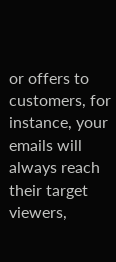or offers to customers, for instance, your emails will always reach their target viewers,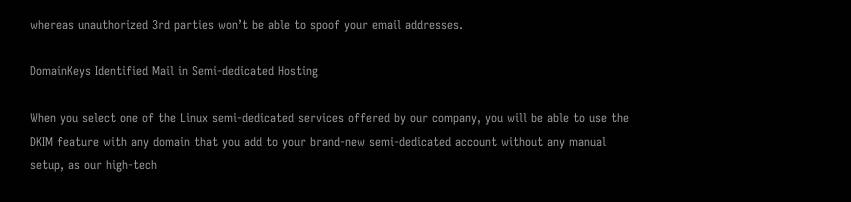whereas unauthorized 3rd parties won’t be able to spoof your email addresses.

DomainKeys Identified Mail in Semi-dedicated Hosting

When you select one of the Linux semi-dedicated services offered by our company, you will be able to use the DKIM feature with any domain that you add to your brand-new semi-dedicated account without any manual setup, as our high-tech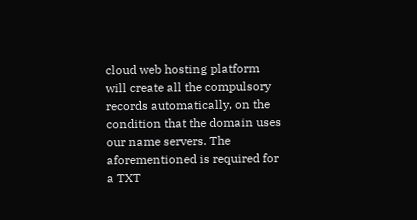cloud web hosting platform will create all the compulsory records automatically, on the condition that the domain uses our name servers. The aforementioned is required for a TXT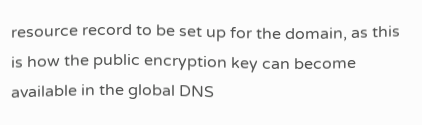resource record to be set up for the domain, as this is how the public encryption key can become available in the global DNS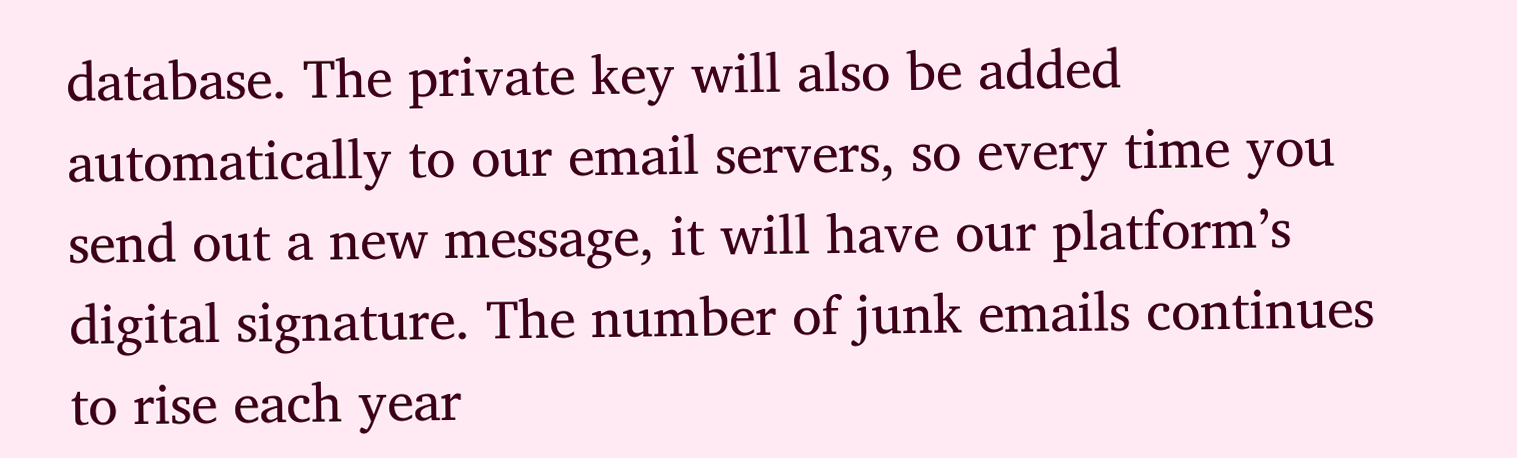database. The private key will also be added automatically to our email servers, so every time you send out a new message, it will have our platform’s digital signature. The number of junk emails continues to rise each year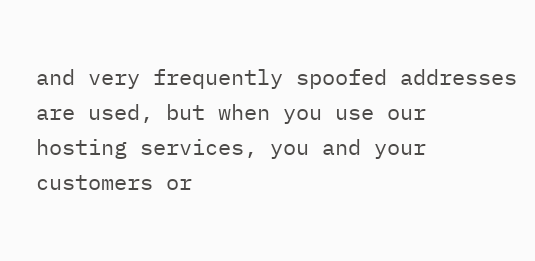and very frequently spoofed addresses are used, but when you use our hosting services, you and your customers or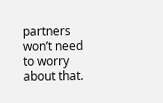partners won’t need to worry about that.